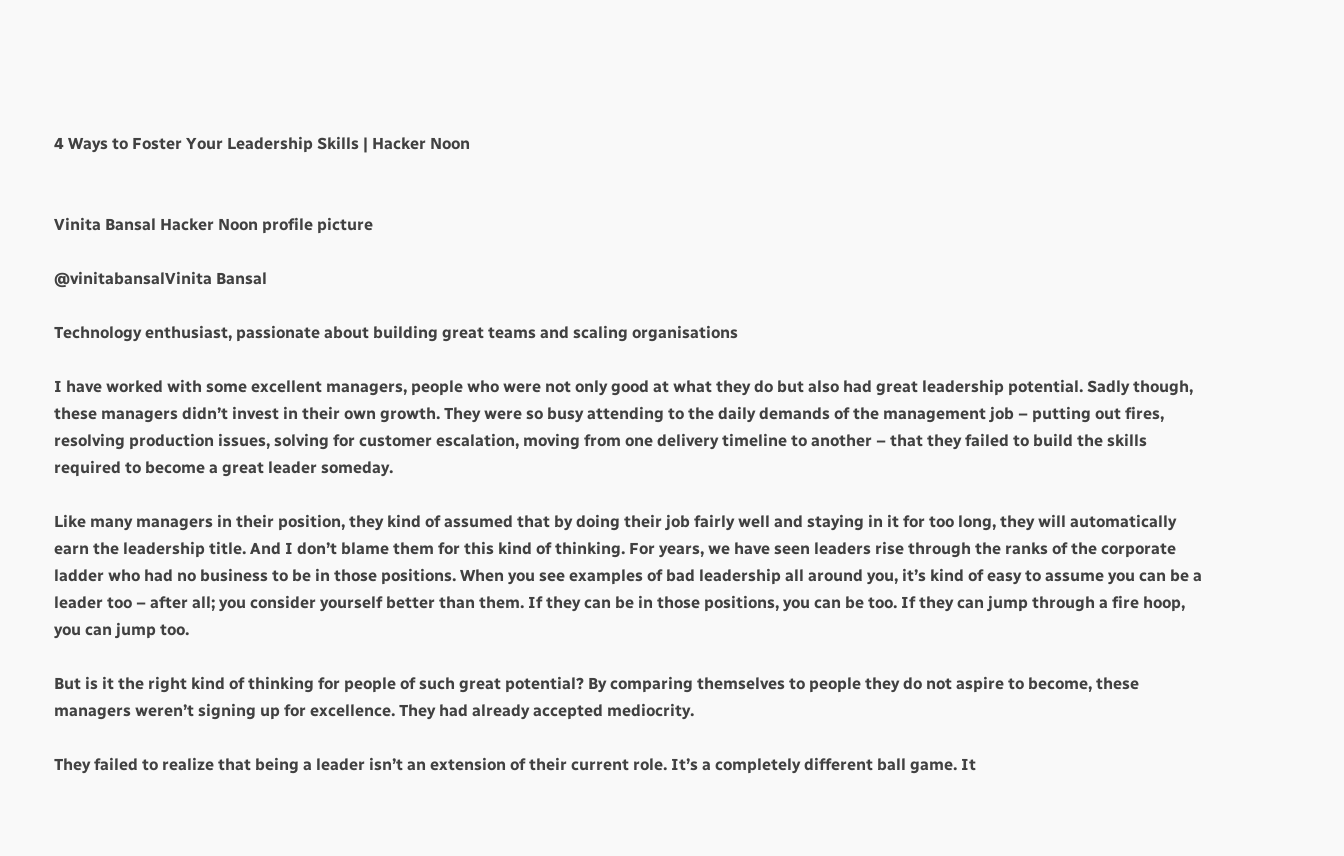4 Ways to Foster Your Leadership Skills | Hacker Noon


Vinita Bansal Hacker Noon profile picture

@vinitabansalVinita Bansal

Technology enthusiast, passionate about building great teams and scaling organisations

I have worked with some excellent managers, people who were not only good at what they do but also had great leadership potential. Sadly though, these managers didn’t invest in their own growth. They were so busy attending to the daily demands of the management job – putting out fires, resolving production issues, solving for customer escalation, moving from one delivery timeline to another – that they failed to build the skills required to become a great leader someday.

Like many managers in their position, they kind of assumed that by doing their job fairly well and staying in it for too long, they will automatically earn the leadership title. And I don’t blame them for this kind of thinking. For years, we have seen leaders rise through the ranks of the corporate ladder who had no business to be in those positions. When you see examples of bad leadership all around you, it’s kind of easy to assume you can be a leader too – after all; you consider yourself better than them. If they can be in those positions, you can be too. If they can jump through a fire hoop, you can jump too.

But is it the right kind of thinking for people of such great potential? By comparing themselves to people they do not aspire to become, these managers weren’t signing up for excellence. They had already accepted mediocrity.

They failed to realize that being a leader isn’t an extension of their current role. It’s a completely different ball game. It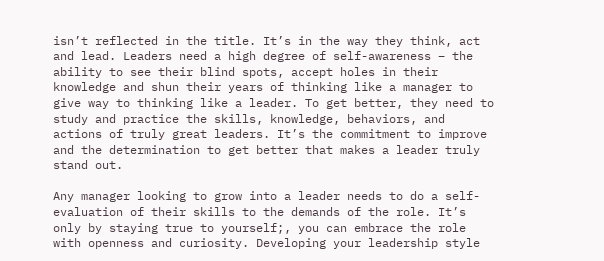isn’t reflected in the title. It’s in the way they think, act and lead. Leaders need a high degree of self-awareness – the ability to see their blind spots, accept holes in their knowledge and shun their years of thinking like a manager to give way to thinking like a leader. To get better, they need to study and practice the skills, knowledge, behaviors, and actions of truly great leaders. It’s the commitment to improve and the determination to get better that makes a leader truly stand out.

Any manager looking to grow into a leader needs to do a self-evaluation of their skills to the demands of the role. It’s only by staying true to yourself;, you can embrace the role with openness and curiosity. Developing your leadership style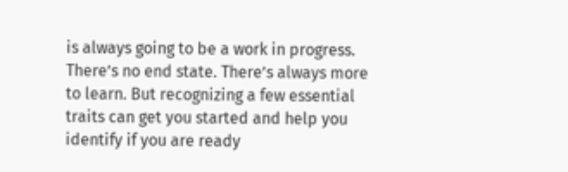is always going to be a work in progress. There’s no end state. There’s always more to learn. But recognizing a few essential traits can get you started and help you identify if you are ready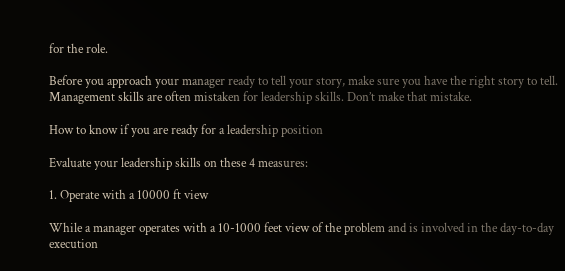for the role.

Before you approach your manager ready to tell your story, make sure you have the right story to tell. Management skills are often mistaken for leadership skills. Don’t make that mistake.

How to know if you are ready for a leadership position

Evaluate your leadership skills on these 4 measures:

1. Operate with a 10000 ft view

While a manager operates with a 10-1000 feet view of the problem and is involved in the day-to-day execution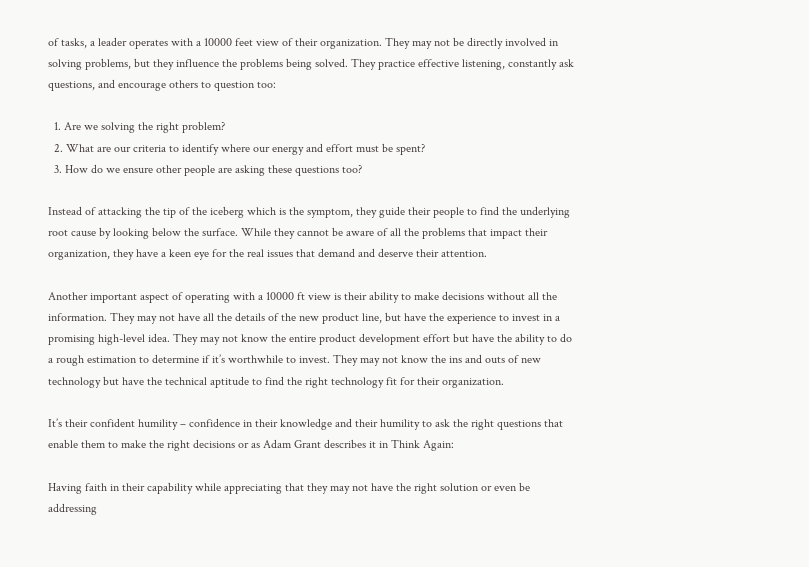of tasks, a leader operates with a 10000 feet view of their organization. They may not be directly involved in solving problems, but they influence the problems being solved. They practice effective listening, constantly ask questions, and encourage others to question too:

  1. Are we solving the right problem?
  2. What are our criteria to identify where our energy and effort must be spent?
  3. How do we ensure other people are asking these questions too?

Instead of attacking the tip of the iceberg which is the symptom, they guide their people to find the underlying root cause by looking below the surface. While they cannot be aware of all the problems that impact their organization, they have a keen eye for the real issues that demand and deserve their attention.

Another important aspect of operating with a 10000 ft view is their ability to make decisions without all the information. They may not have all the details of the new product line, but have the experience to invest in a promising high-level idea. They may not know the entire product development effort but have the ability to do a rough estimation to determine if it’s worthwhile to invest. They may not know the ins and outs of new technology but have the technical aptitude to find the right technology fit for their organization.

It’s their confident humility – confidence in their knowledge and their humility to ask the right questions that enable them to make the right decisions or as Adam Grant describes it in Think Again:

Having faith in their capability while appreciating that they may not have the right solution or even be addressing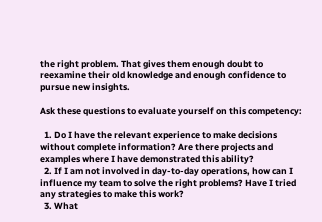the right problem. That gives them enough doubt to reexamine their old knowledge and enough confidence to pursue new insights.

Ask these questions to evaluate yourself on this competency:

  1. Do I have the relevant experience to make decisions without complete information? Are there projects and examples where I have demonstrated this ability?
  2. If I am not involved in day-to-day operations, how can I influence my team to solve the right problems? Have I tried any strategies to make this work?
  3. What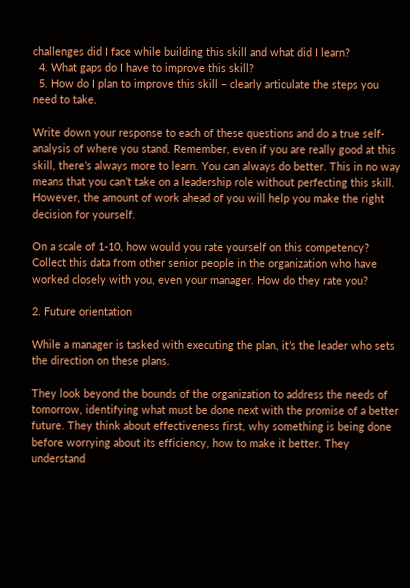challenges did I face while building this skill and what did I learn?
  4. What gaps do I have to improve this skill?
  5. How do I plan to improve this skill – clearly articulate the steps you need to take.

Write down your response to each of these questions and do a true self-analysis of where you stand. Remember, even if you are really good at this skill, there’s always more to learn. You can always do better. This in no way means that you can’t take on a leadership role without perfecting this skill. However, the amount of work ahead of you will help you make the right decision for yourself.

On a scale of 1-10, how would you rate yourself on this competency? Collect this data from other senior people in the organization who have worked closely with you, even your manager. How do they rate you?

2. Future orientation

While a manager is tasked with executing the plan, it’s the leader who sets the direction on these plans.

They look beyond the bounds of the organization to address the needs of tomorrow, identifying what must be done next with the promise of a better future. They think about effectiveness first, why something is being done before worrying about its efficiency, how to make it better. They understand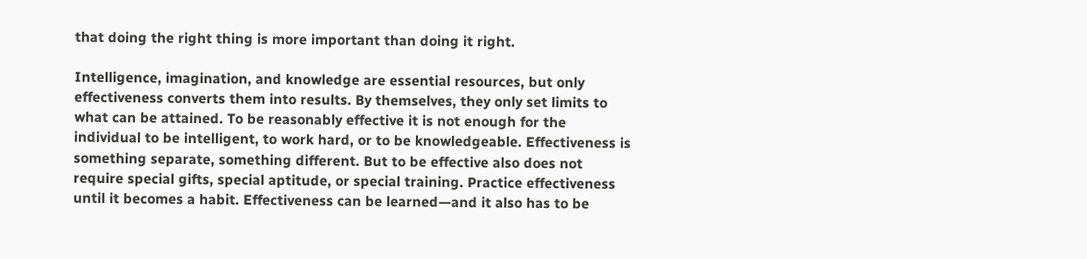that doing the right thing is more important than doing it right.

Intelligence, imagination, and knowledge are essential resources, but only effectiveness converts them into results. By themselves, they only set limits to what can be attained. To be reasonably effective it is not enough for the individual to be intelligent, to work hard, or to be knowledgeable. Effectiveness is something separate, something different. But to be effective also does not require special gifts, special aptitude, or special training. Practice effectiveness until it becomes a habit. Effectiveness can be learned—and it also has to be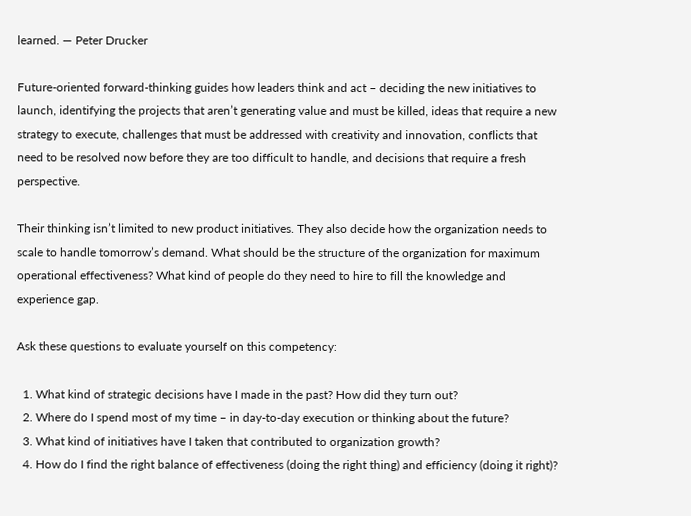learned. ― Peter Drucker

Future-oriented forward-thinking guides how leaders think and act – deciding the new initiatives to launch, identifying the projects that aren’t generating value and must be killed, ideas that require a new strategy to execute, challenges that must be addressed with creativity and innovation, conflicts that need to be resolved now before they are too difficult to handle, and decisions that require a fresh perspective.

Their thinking isn’t limited to new product initiatives. They also decide how the organization needs to scale to handle tomorrow’s demand. What should be the structure of the organization for maximum operational effectiveness? What kind of people do they need to hire to fill the knowledge and experience gap.

Ask these questions to evaluate yourself on this competency:

  1. What kind of strategic decisions have I made in the past? How did they turn out?
  2. Where do I spend most of my time – in day-to-day execution or thinking about the future?
  3. What kind of initiatives have I taken that contributed to organization growth?
  4. How do I find the right balance of effectiveness (doing the right thing) and efficiency (doing it right)?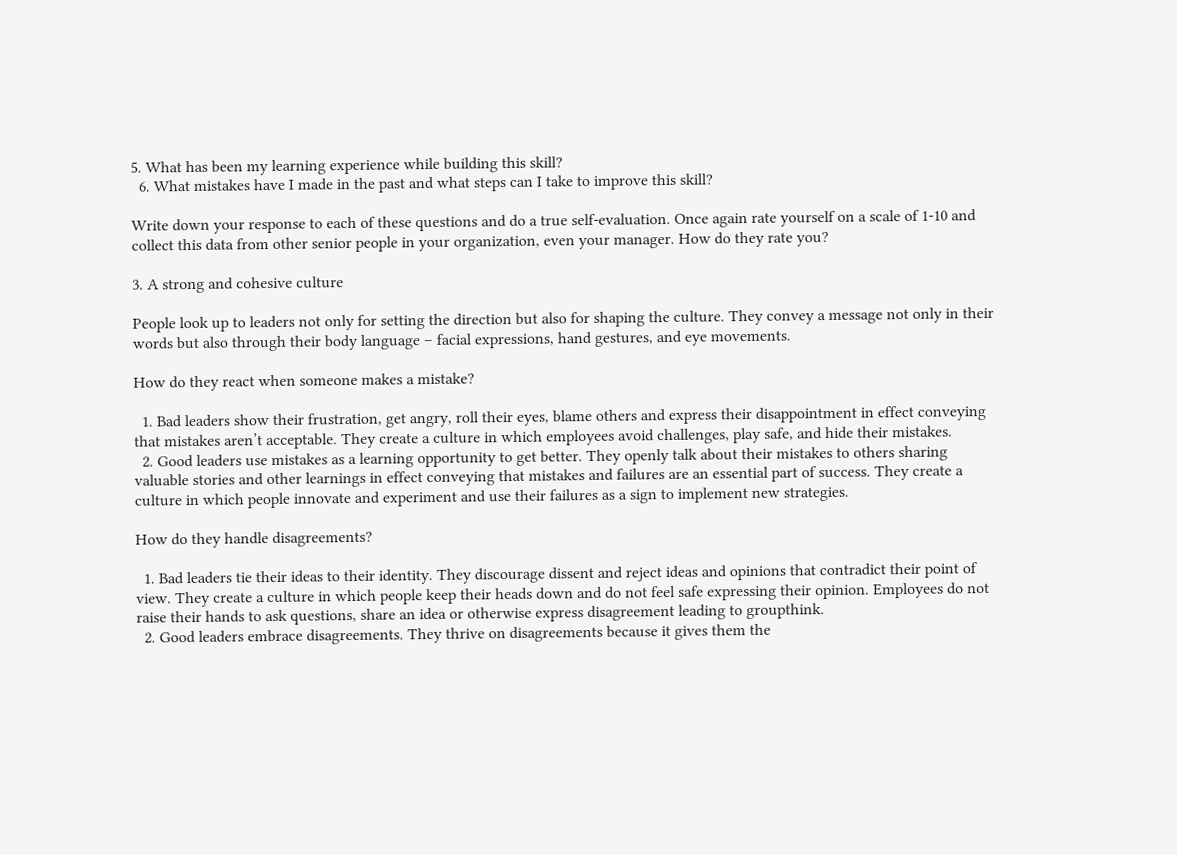5. What has been my learning experience while building this skill?
  6. What mistakes have I made in the past and what steps can I take to improve this skill?

Write down your response to each of these questions and do a true self-evaluation. Once again rate yourself on a scale of 1-10 and collect this data from other senior people in your organization, even your manager. How do they rate you?

3. A strong and cohesive culture

People look up to leaders not only for setting the direction but also for shaping the culture. They convey a message not only in their words but also through their body language – facial expressions, hand gestures, and eye movements.

How do they react when someone makes a mistake?

  1. Bad leaders show their frustration, get angry, roll their eyes, blame others and express their disappointment in effect conveying that mistakes aren’t acceptable. They create a culture in which employees avoid challenges, play safe, and hide their mistakes.
  2. Good leaders use mistakes as a learning opportunity to get better. They openly talk about their mistakes to others sharing valuable stories and other learnings in effect conveying that mistakes and failures are an essential part of success. They create a culture in which people innovate and experiment and use their failures as a sign to implement new strategies.

How do they handle disagreements?

  1. Bad leaders tie their ideas to their identity. They discourage dissent and reject ideas and opinions that contradict their point of view. They create a culture in which people keep their heads down and do not feel safe expressing their opinion. Employees do not raise their hands to ask questions, share an idea or otherwise express disagreement leading to groupthink.
  2. Good leaders embrace disagreements. They thrive on disagreements because it gives them the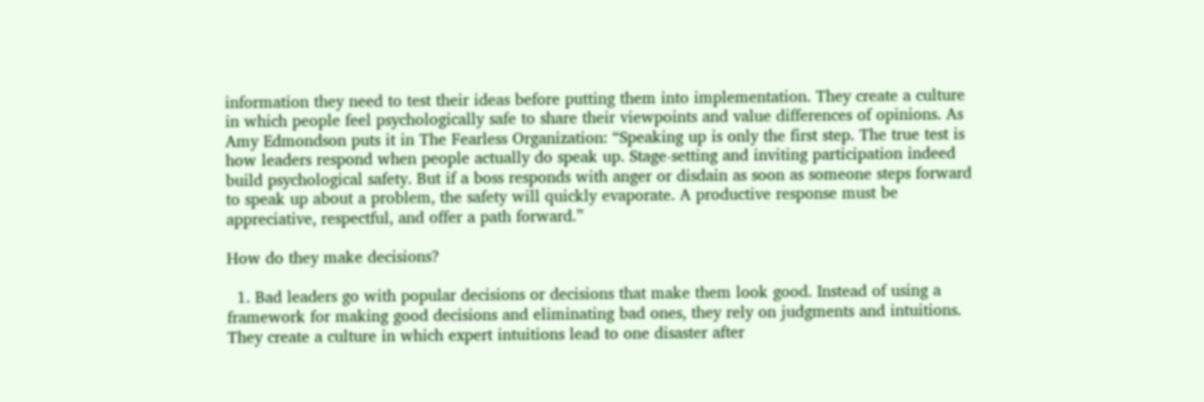information they need to test their ideas before putting them into implementation. They create a culture in which people feel psychologically safe to share their viewpoints and value differences of opinions. As Amy Edmondson puts it in The Fearless Organization: “Speaking up is only the first step. The true test is how leaders respond when people actually do speak up. Stage-setting and inviting participation indeed build psychological safety. But if a boss responds with anger or disdain as soon as someone steps forward to speak up about a problem, the safety will quickly evaporate. A productive response must be appreciative, respectful, and offer a path forward.”

How do they make decisions?

  1. Bad leaders go with popular decisions or decisions that make them look good. Instead of using a framework for making good decisions and eliminating bad ones, they rely on judgments and intuitions. They create a culture in which expert intuitions lead to one disaster after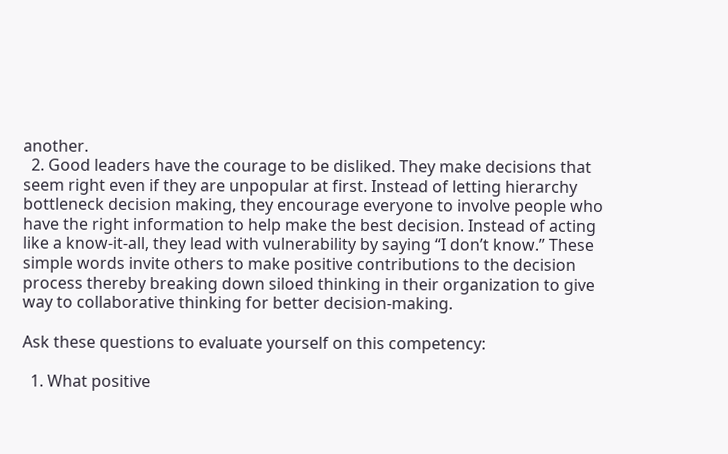another.
  2. Good leaders have the courage to be disliked. They make decisions that seem right even if they are unpopular at first. Instead of letting hierarchy bottleneck decision making, they encourage everyone to involve people who have the right information to help make the best decision. Instead of acting like a know-it-all, they lead with vulnerability by saying “I don’t know.” These simple words invite others to make positive contributions to the decision process thereby breaking down siloed thinking in their organization to give way to collaborative thinking for better decision-making.

Ask these questions to evaluate yourself on this competency:

  1. What positive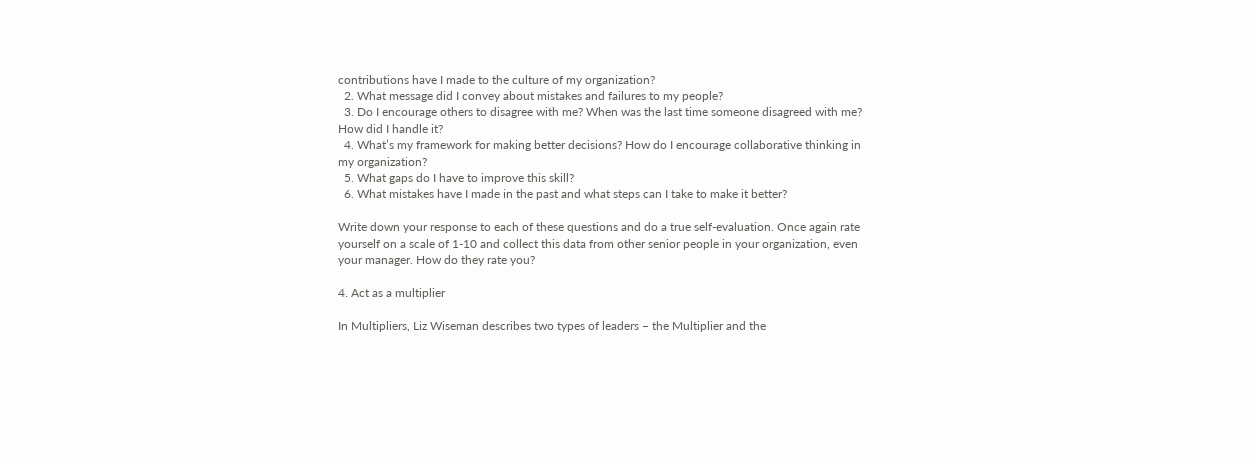contributions have I made to the culture of my organization?
  2. What message did I convey about mistakes and failures to my people?
  3. Do I encourage others to disagree with me? When was the last time someone disagreed with me? How did I handle it?
  4. What’s my framework for making better decisions? How do I encourage collaborative thinking in my organization?
  5. What gaps do I have to improve this skill?
  6. What mistakes have I made in the past and what steps can I take to make it better?

Write down your response to each of these questions and do a true self-evaluation. Once again rate yourself on a scale of 1-10 and collect this data from other senior people in your organization, even your manager. How do they rate you?

4. Act as a multiplier

In Multipliers, Liz Wiseman describes two types of leaders – the Multiplier and the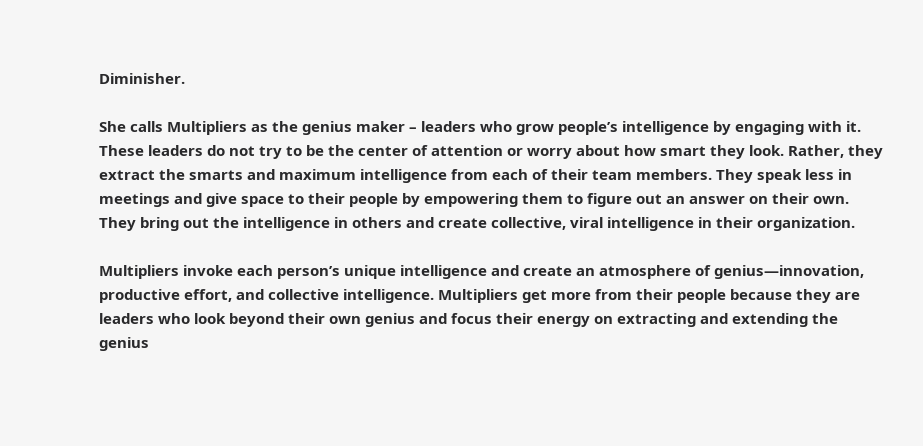Diminisher.

She calls Multipliers as the genius maker – leaders who grow people’s intelligence by engaging with it. These leaders do not try to be the center of attention or worry about how smart they look. Rather, they extract the smarts and maximum intelligence from each of their team members. They speak less in meetings and give space to their people by empowering them to figure out an answer on their own. They bring out the intelligence in others and create collective, viral intelligence in their organization.

Multipliers invoke each person’s unique intelligence and create an atmosphere of genius—innovation, productive effort, and collective intelligence. Multipliers get more from their people because they are leaders who look beyond their own genius and focus their energy on extracting and extending the genius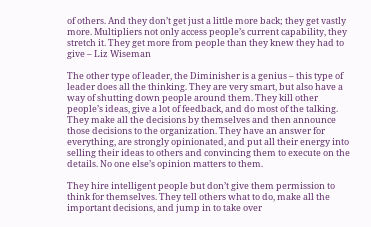of others. And they don’t get just a little more back; they get vastly more. Multipliers not only access people’s current capability, they stretch it. They get more from people than they knew they had to give – Liz Wiseman

The other type of leader, the Diminisher is a genius – this type of leader does all the thinking. They are very smart, but also have a way of shutting down people around them. They kill other people’s ideas, give a lot of feedback, and do most of the talking. They make all the decisions by themselves and then announce those decisions to the organization. They have an answer for everything, are strongly opinionated, and put all their energy into selling their ideas to others and convincing them to execute on the details. No one else’s opinion matters to them.

They hire intelligent people but don’t give them permission to think for themselves. They tell others what to do, make all the important decisions, and jump in to take over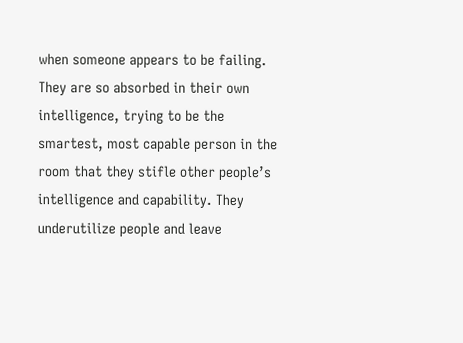when someone appears to be failing. They are so absorbed in their own intelligence, trying to be the smartest, most capable person in the room that they stifle other people’s intelligence and capability. They underutilize people and leave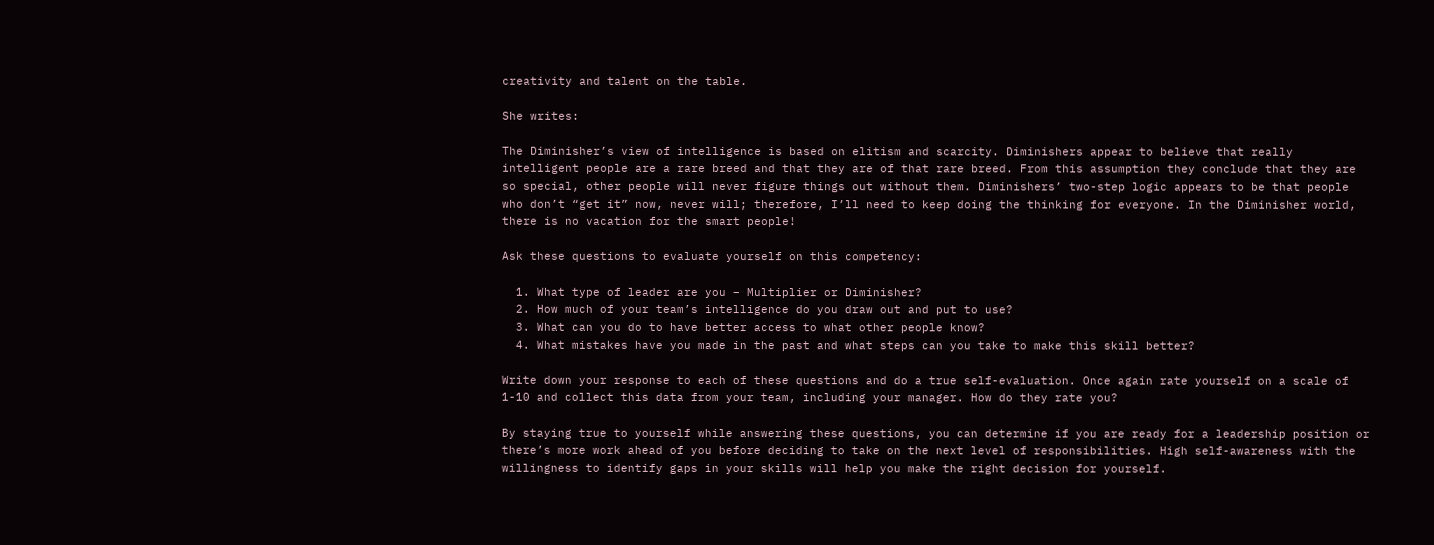creativity and talent on the table.

She writes:

The Diminisher’s view of intelligence is based on elitism and scarcity. Diminishers appear to believe that really intelligent people are a rare breed and that they are of that rare breed. From this assumption they conclude that they are so special, other people will never figure things out without them. Diminishers’ two-step logic appears to be that people who don’t “get it” now, never will; therefore, I’ll need to keep doing the thinking for everyone. In the Diminisher world, there is no vacation for the smart people!

Ask these questions to evaluate yourself on this competency:

  1. What type of leader are you – Multiplier or Diminisher?
  2. How much of your team’s intelligence do you draw out and put to use?
  3. What can you do to have better access to what other people know?
  4. What mistakes have you made in the past and what steps can you take to make this skill better?

Write down your response to each of these questions and do a true self-evaluation. Once again rate yourself on a scale of 1-10 and collect this data from your team, including your manager. How do they rate you?

By staying true to yourself while answering these questions, you can determine if you are ready for a leadership position or there’s more work ahead of you before deciding to take on the next level of responsibilities. High self-awareness with the willingness to identify gaps in your skills will help you make the right decision for yourself.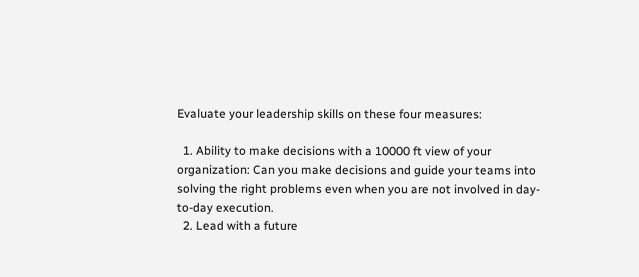Evaluate your leadership skills on these four measures:

  1. Ability to make decisions with a 10000 ft view of your organization: Can you make decisions and guide your teams into solving the right problems even when you are not involved in day-to-day execution.
  2. Lead with a future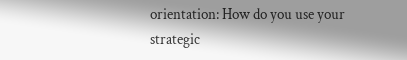orientation: How do you use your strategic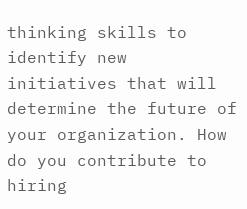thinking skills to identify new initiatives that will determine the future of your organization. How do you contribute to hiring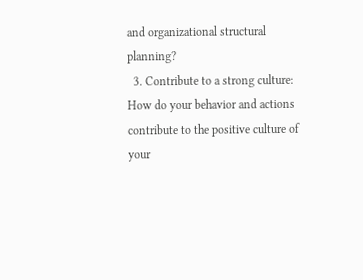and organizational structural planning?
  3. Contribute to a strong culture: How do your behavior and actions contribute to the positive culture of your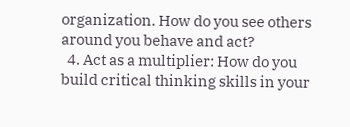organization. How do you see others around you behave and act?
  4. Act as a multiplier: How do you build critical thinking skills in your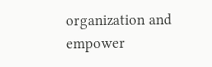organization and empower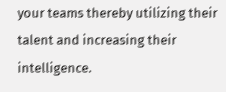your teams thereby utilizing their talent and increasing their intelligence.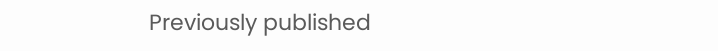Previously published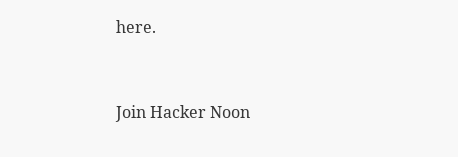here.


Join Hacker Noon